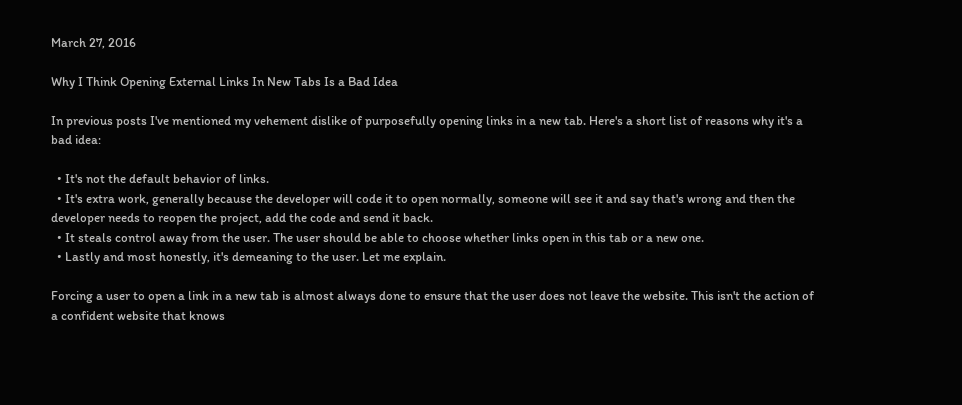March 27, 2016

Why I Think Opening External Links In New Tabs Is a Bad Idea

In previous posts I've mentioned my vehement dislike of purposefully opening links in a new tab. Here's a short list of reasons why it's a bad idea:

  • It's not the default behavior of links.
  • It's extra work, generally because the developer will code it to open normally, someone will see it and say that's wrong and then the developer needs to reopen the project, add the code and send it back.
  • It steals control away from the user. The user should be able to choose whether links open in this tab or a new one.
  • Lastly and most honestly, it's demeaning to the user. Let me explain.

Forcing a user to open a link in a new tab is almost always done to ensure that the user does not leave the website. This isn't the action of a confident website that knows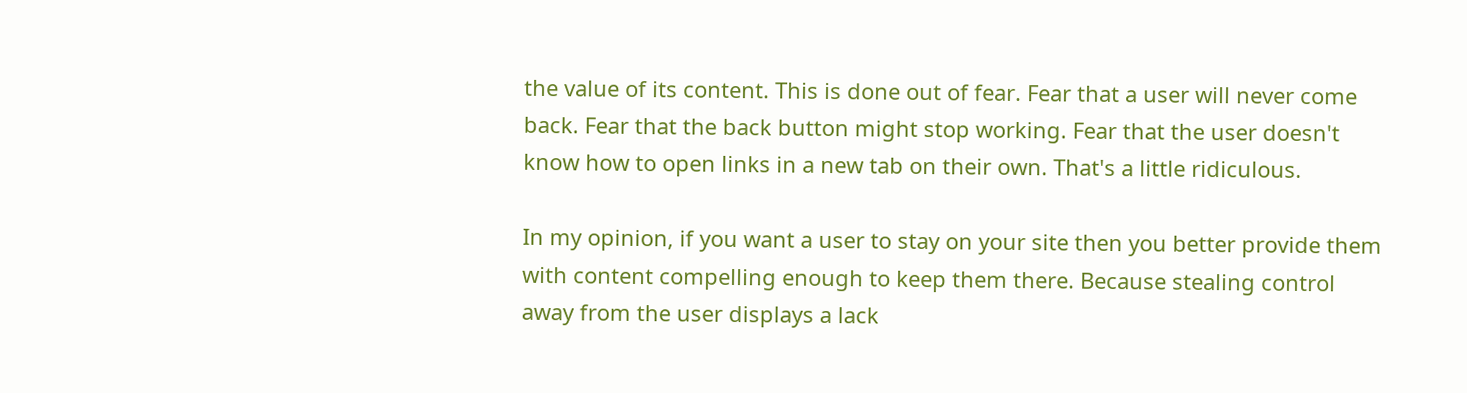the value of its content. This is done out of fear. Fear that a user will never come back. Fear that the back button might stop working. Fear that the user doesn't know how to open links in a new tab on their own. That's a little ridiculous.

In my opinion, if you want a user to stay on your site then you better provide them with content compelling enough to keep them there. Because stealing control away from the user displays a lack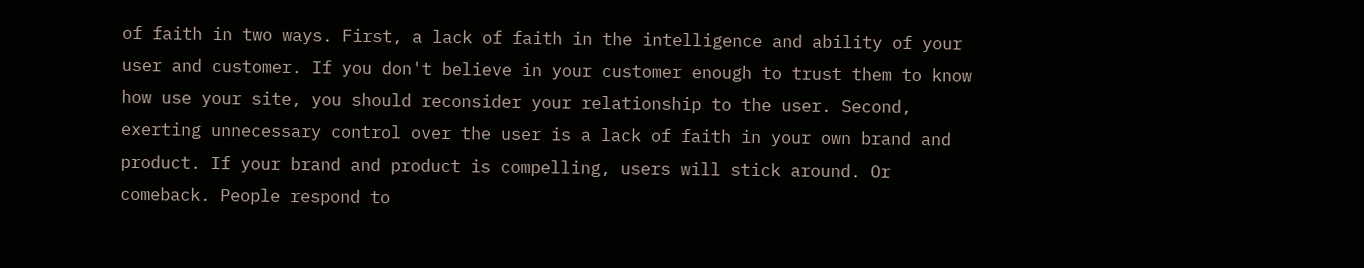of faith in two ways. First, a lack of faith in the intelligence and ability of your user and customer. If you don't believe in your customer enough to trust them to know how use your site, you should reconsider your relationship to the user. Second, exerting unnecessary control over the user is a lack of faith in your own brand and product. If your brand and product is compelling, users will stick around. Or comeback. People respond to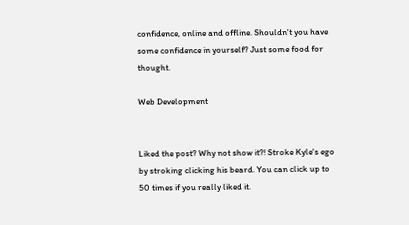confidence, online and offline. Shouldn't you have some confidence in yourself? Just some food for thought.

Web Development


Liked the post? Why not show it?! Stroke Kyle's ego by stroking clicking his beard. You can click up to 50 times if you really liked it.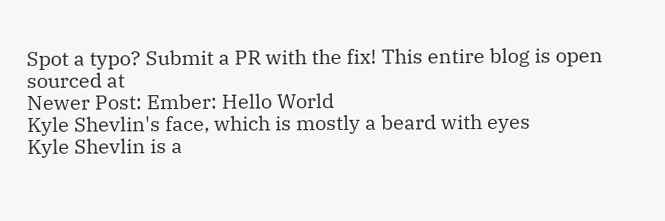Spot a typo? Submit a PR with the fix! This entire blog is open sourced at
Newer Post: Ember: Hello World
Kyle Shevlin's face, which is mostly a beard with eyes
Kyle Shevlin is a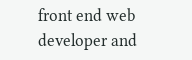front end web developer and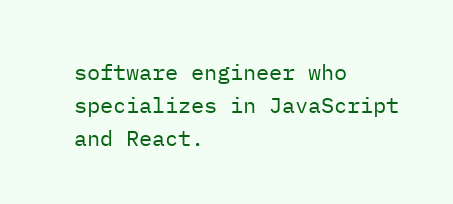software engineer who specializes in JavaScript and React.